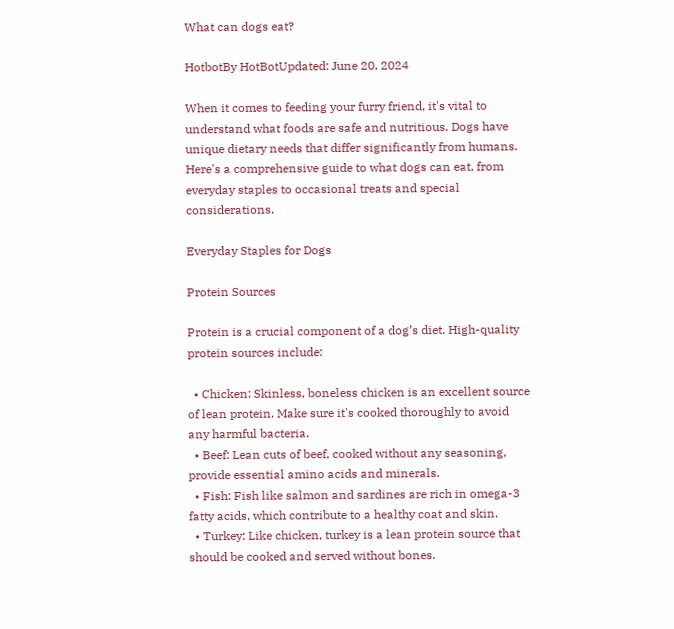What can dogs eat?

HotbotBy HotBotUpdated: June 20, 2024

When it comes to feeding your furry friend, it's vital to understand what foods are safe and nutritious. Dogs have unique dietary needs that differ significantly from humans. Here's a comprehensive guide to what dogs can eat, from everyday staples to occasional treats and special considerations.

Everyday Staples for Dogs

Protein Sources

Protein is a crucial component of a dog’s diet. High-quality protein sources include:

  • Chicken: Skinless, boneless chicken is an excellent source of lean protein. Make sure it's cooked thoroughly to avoid any harmful bacteria.
  • Beef: Lean cuts of beef, cooked without any seasoning, provide essential amino acids and minerals.
  • Fish: Fish like salmon and sardines are rich in omega-3 fatty acids, which contribute to a healthy coat and skin.
  • Turkey: Like chicken, turkey is a lean protein source that should be cooked and served without bones.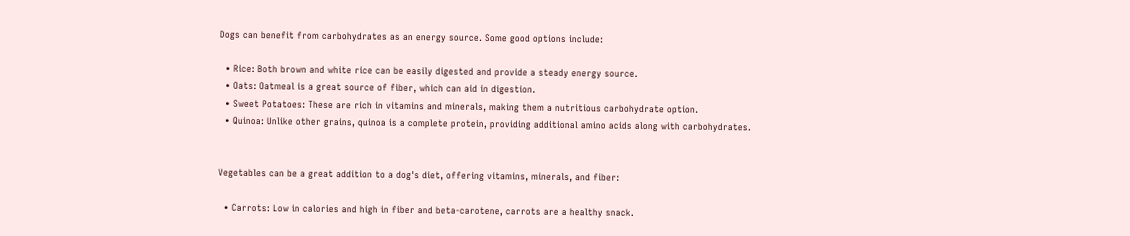Dogs can benefit from carbohydrates as an energy source. Some good options include:

  • Rice: Both brown and white rice can be easily digested and provide a steady energy source.
  • Oats: Oatmeal is a great source of fiber, which can aid in digestion.
  • Sweet Potatoes: These are rich in vitamins and minerals, making them a nutritious carbohydrate option.
  • Quinoa: Unlike other grains, quinoa is a complete protein, providing additional amino acids along with carbohydrates.


Vegetables can be a great addition to a dog's diet, offering vitamins, minerals, and fiber:

  • Carrots: Low in calories and high in fiber and beta-carotene, carrots are a healthy snack.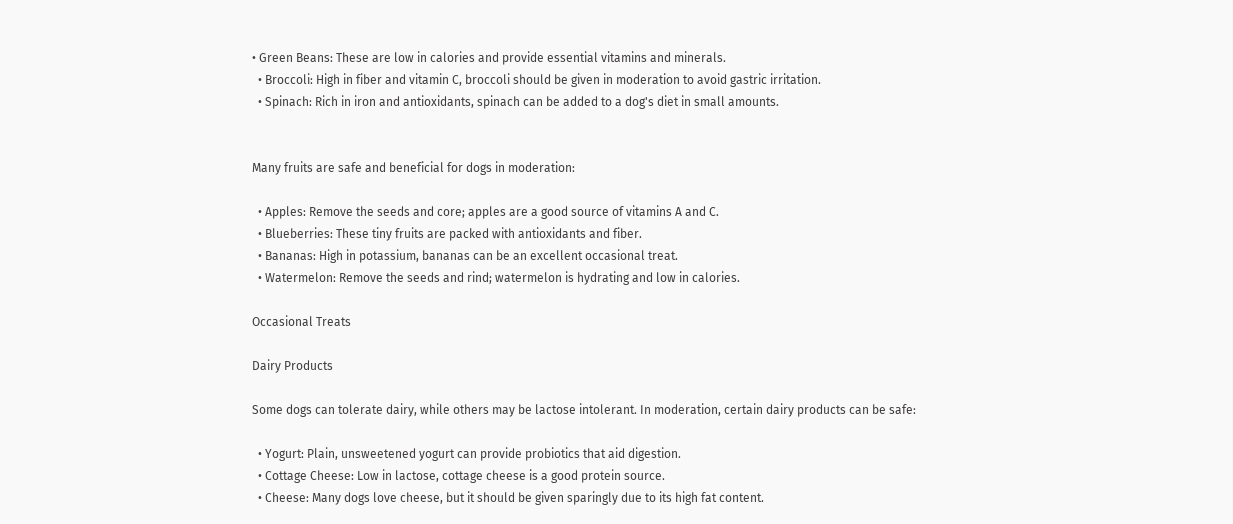• Green Beans: These are low in calories and provide essential vitamins and minerals.
  • Broccoli: High in fiber and vitamin C, broccoli should be given in moderation to avoid gastric irritation.
  • Spinach: Rich in iron and antioxidants, spinach can be added to a dog's diet in small amounts.


Many fruits are safe and beneficial for dogs in moderation:

  • Apples: Remove the seeds and core; apples are a good source of vitamins A and C.
  • Blueberries: These tiny fruits are packed with antioxidants and fiber.
  • Bananas: High in potassium, bananas can be an excellent occasional treat.
  • Watermelon: Remove the seeds and rind; watermelon is hydrating and low in calories.

Occasional Treats

Dairy Products

Some dogs can tolerate dairy, while others may be lactose intolerant. In moderation, certain dairy products can be safe:

  • Yogurt: Plain, unsweetened yogurt can provide probiotics that aid digestion.
  • Cottage Cheese: Low in lactose, cottage cheese is a good protein source.
  • Cheese: Many dogs love cheese, but it should be given sparingly due to its high fat content.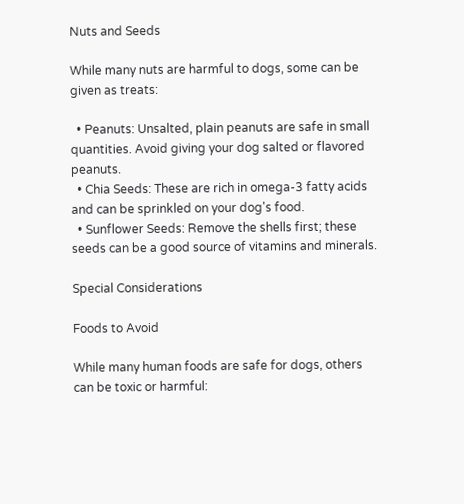Nuts and Seeds

While many nuts are harmful to dogs, some can be given as treats:

  • Peanuts: Unsalted, plain peanuts are safe in small quantities. Avoid giving your dog salted or flavored peanuts.
  • Chia Seeds: These are rich in omega-3 fatty acids and can be sprinkled on your dog's food.
  • Sunflower Seeds: Remove the shells first; these seeds can be a good source of vitamins and minerals.

Special Considerations

Foods to Avoid

While many human foods are safe for dogs, others can be toxic or harmful: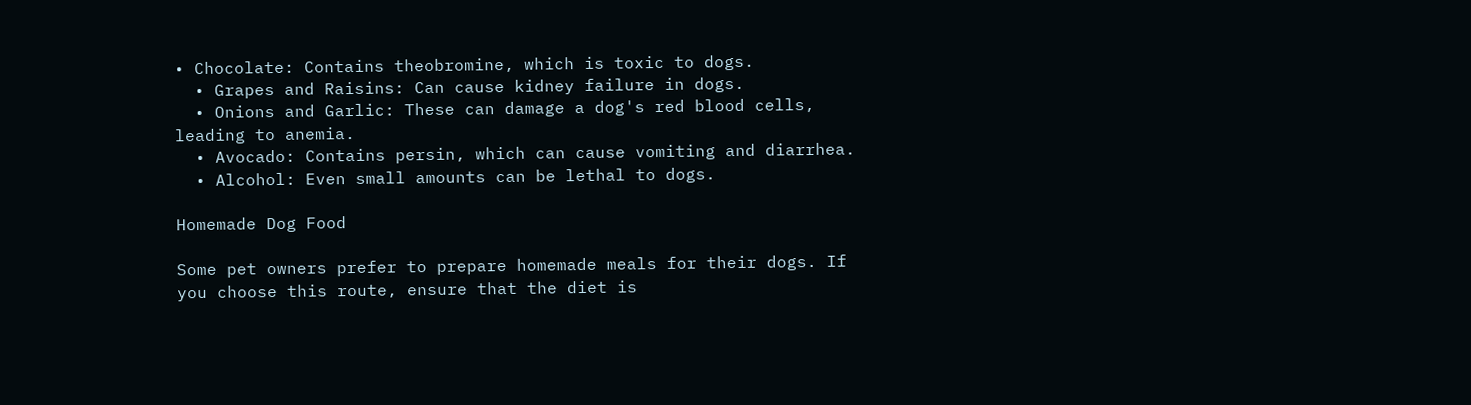• Chocolate: Contains theobromine, which is toxic to dogs.
  • Grapes and Raisins: Can cause kidney failure in dogs.
  • Onions and Garlic: These can damage a dog's red blood cells, leading to anemia.
  • Avocado: Contains persin, which can cause vomiting and diarrhea.
  • Alcohol: Even small amounts can be lethal to dogs.

Homemade Dog Food

Some pet owners prefer to prepare homemade meals for their dogs. If you choose this route, ensure that the diet is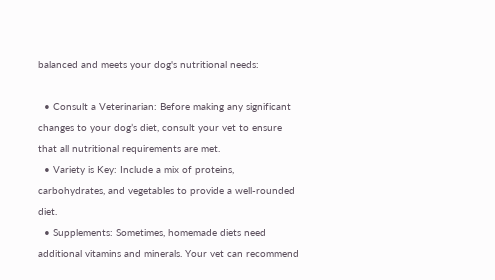balanced and meets your dog's nutritional needs:

  • Consult a Veterinarian: Before making any significant changes to your dog’s diet, consult your vet to ensure that all nutritional requirements are met.
  • Variety is Key: Include a mix of proteins, carbohydrates, and vegetables to provide a well-rounded diet.
  • Supplements: Sometimes, homemade diets need additional vitamins and minerals. Your vet can recommend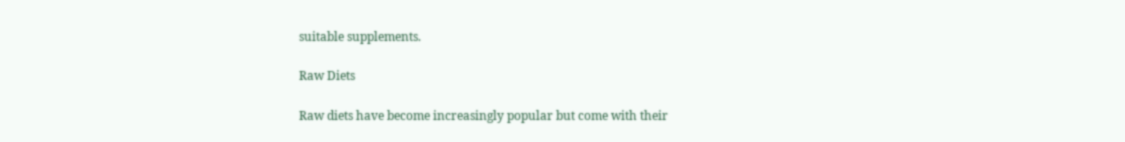suitable supplements.

Raw Diets

Raw diets have become increasingly popular but come with their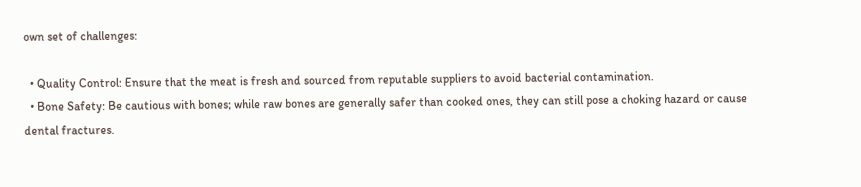own set of challenges:

  • Quality Control: Ensure that the meat is fresh and sourced from reputable suppliers to avoid bacterial contamination.
  • Bone Safety: Be cautious with bones; while raw bones are generally safer than cooked ones, they can still pose a choking hazard or cause dental fractures.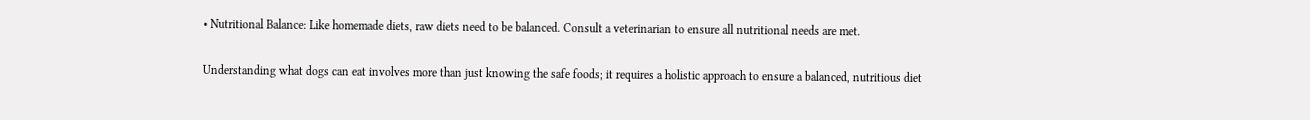• Nutritional Balance: Like homemade diets, raw diets need to be balanced. Consult a veterinarian to ensure all nutritional needs are met.

Understanding what dogs can eat involves more than just knowing the safe foods; it requires a holistic approach to ensure a balanced, nutritious diet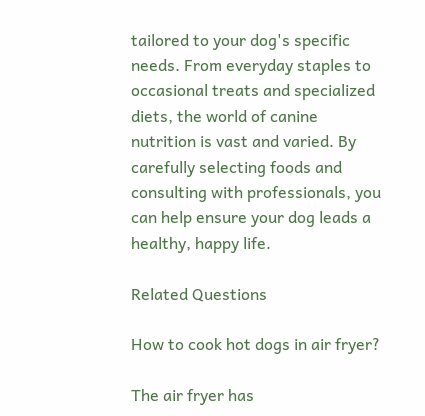tailored to your dog's specific needs. From everyday staples to occasional treats and specialized diets, the world of canine nutrition is vast and varied. By carefully selecting foods and consulting with professionals, you can help ensure your dog leads a healthy, happy life.

Related Questions

How to cook hot dogs in air fryer?

The air fryer has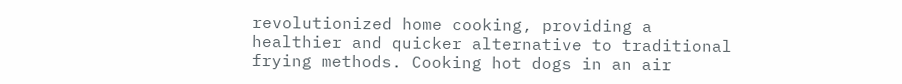revolutionized home cooking, providing a healthier and quicker alternative to traditional frying methods. Cooking hot dogs in an air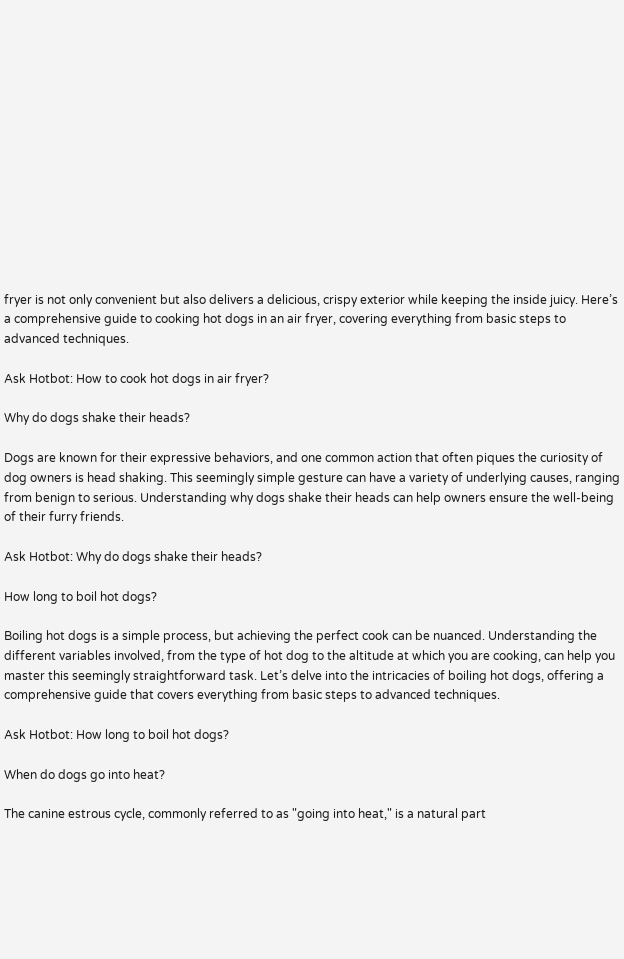fryer is not only convenient but also delivers a delicious, crispy exterior while keeping the inside juicy. Here’s a comprehensive guide to cooking hot dogs in an air fryer, covering everything from basic steps to advanced techniques.

Ask Hotbot: How to cook hot dogs in air fryer?

Why do dogs shake their heads?

Dogs are known for their expressive behaviors, and one common action that often piques the curiosity of dog owners is head shaking. This seemingly simple gesture can have a variety of underlying causes, ranging from benign to serious. Understanding why dogs shake their heads can help owners ensure the well-being of their furry friends.

Ask Hotbot: Why do dogs shake their heads?

How long to boil hot dogs?

Boiling hot dogs is a simple process, but achieving the perfect cook can be nuanced. Understanding the different variables involved, from the type of hot dog to the altitude at which you are cooking, can help you master this seemingly straightforward task. Let’s delve into the intricacies of boiling hot dogs, offering a comprehensive guide that covers everything from basic steps to advanced techniques.

Ask Hotbot: How long to boil hot dogs?

When do dogs go into heat?

The canine estrous cycle, commonly referred to as "going into heat," is a natural part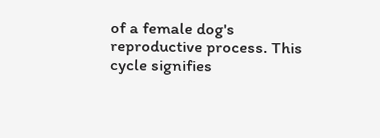of a female dog's reproductive process. This cycle signifies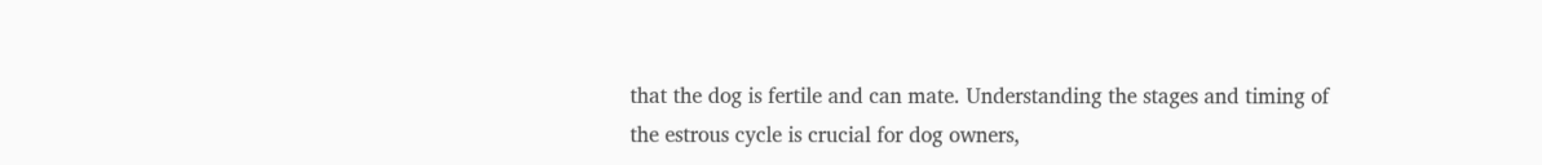that the dog is fertile and can mate. Understanding the stages and timing of the estrous cycle is crucial for dog owners,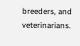breeders, and veterinarians.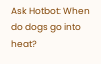Ask Hotbot: When do dogs go into heat?